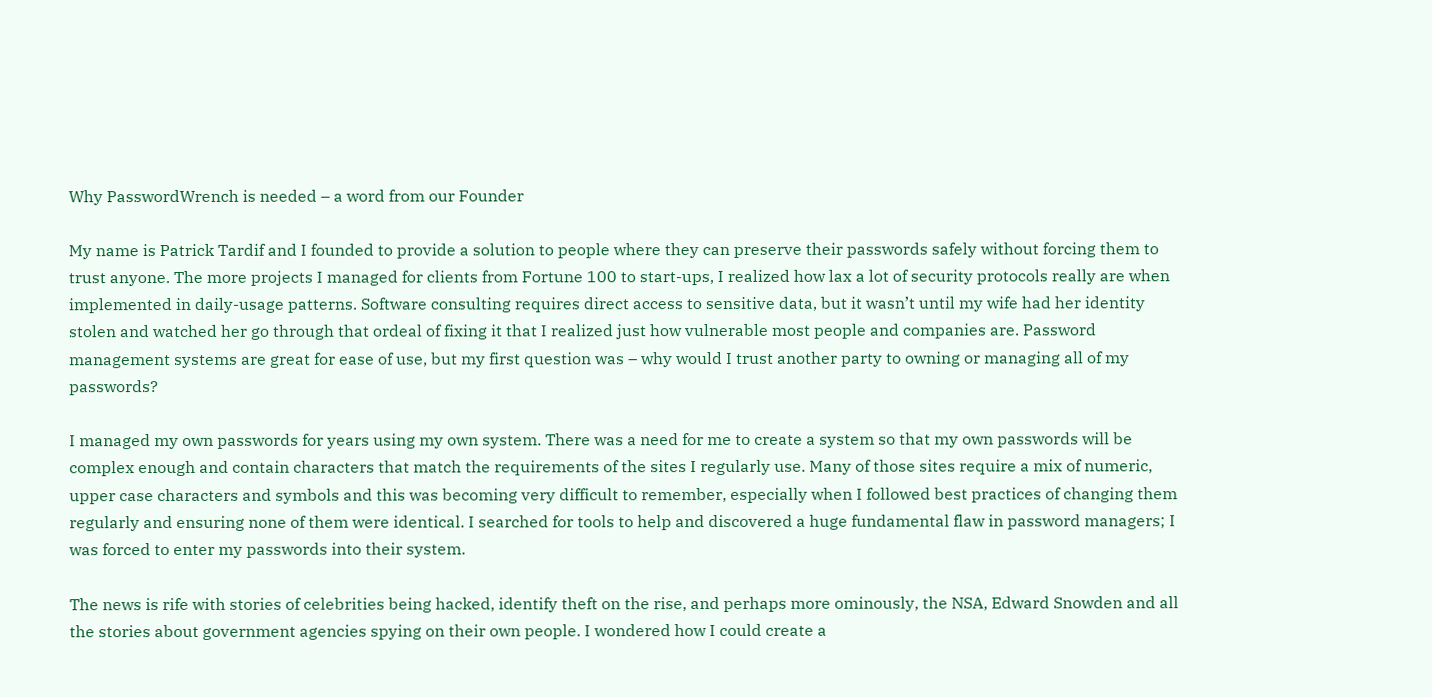Why PasswordWrench is needed – a word from our Founder

My name is Patrick Tardif and I founded to provide a solution to people where they can preserve their passwords safely without forcing them to trust anyone. The more projects I managed for clients from Fortune 100 to start-ups, I realized how lax a lot of security protocols really are when implemented in daily-usage patterns. Software consulting requires direct access to sensitive data, but it wasn’t until my wife had her identity stolen and watched her go through that ordeal of fixing it that I realized just how vulnerable most people and companies are. Password management systems are great for ease of use, but my first question was – why would I trust another party to owning or managing all of my passwords?

I managed my own passwords for years using my own system. There was a need for me to create a system so that my own passwords will be complex enough and contain characters that match the requirements of the sites I regularly use. Many of those sites require a mix of numeric, upper case characters and symbols and this was becoming very difficult to remember, especially when I followed best practices of changing them regularly and ensuring none of them were identical. I searched for tools to help and discovered a huge fundamental flaw in password managers; I was forced to enter my passwords into their system.

The news is rife with stories of celebrities being hacked, identify theft on the rise, and perhaps more ominously, the NSA, Edward Snowden and all the stories about government agencies spying on their own people. I wondered how I could create a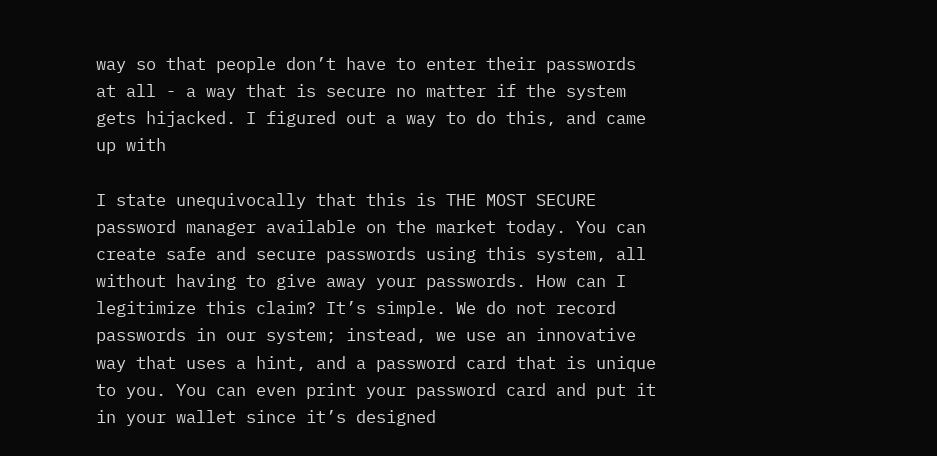way so that people don’t have to enter their passwords at all - a way that is secure no matter if the system gets hijacked. I figured out a way to do this, and came up with

I state unequivocally that this is THE MOST SECURE password manager available on the market today. You can create safe and secure passwords using this system, all without having to give away your passwords. How can I legitimize this claim? It’s simple. We do not record passwords in our system; instead, we use an innovative way that uses a hint, and a password card that is unique to you. You can even print your password card and put it in your wallet since it’s designed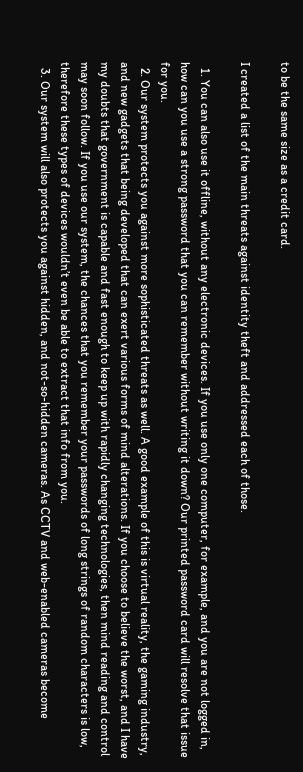to be the same size as a credit card.

I created a list of the main threats against identity theft and addressed each of those.

  1. You can also use it offline, without any electronic devices. If you use only one computer, for example, and you are not logged in, how can you use a strong password that you can remember without writing it down? Our printed password card will resolve that issue for you.
  2. Our system protects you against more sophisticated threats as well. A good example of this is virtual reality, the gaming industry, and new gadgets that being developed that can exert various forms of mind alterations. If you choose to believe the worst, and I have my doubts that government is capable and fast enough to keep up with rapidly changing technologies, then mind reading and control may soon follow. If you use our system, the chances that you remember your passwords of long strings of random characters is low, therefore these types of devices wouldn’t even be able to extract that info from you.
  3. Our system will also protects you against hidden, and not-so-hidden cameras. As CCTV and web-enabled cameras become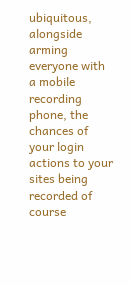ubiquitous, alongside arming everyone with a mobile recording phone, the chances of your login actions to your sites being recorded of course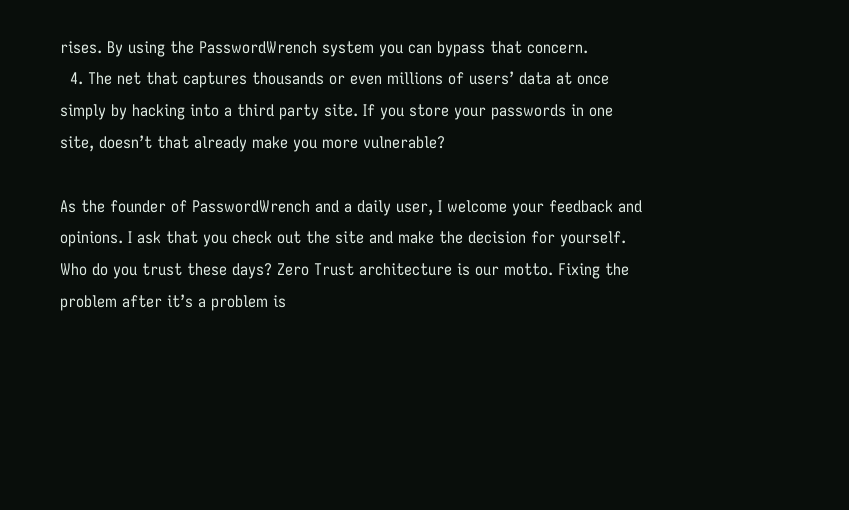rises. By using the PasswordWrench system you can bypass that concern.
  4. The net that captures thousands or even millions of users’ data at once simply by hacking into a third party site. If you store your passwords in one site, doesn’t that already make you more vulnerable?

As the founder of PasswordWrench and a daily user, I welcome your feedback and opinions. I ask that you check out the site and make the decision for yourself. Who do you trust these days? Zero Trust architecture is our motto. Fixing the problem after it’s a problem is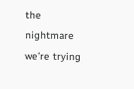the nightmare we’re trying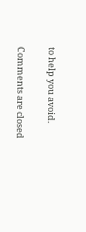to help you avoid.

Comments are closed